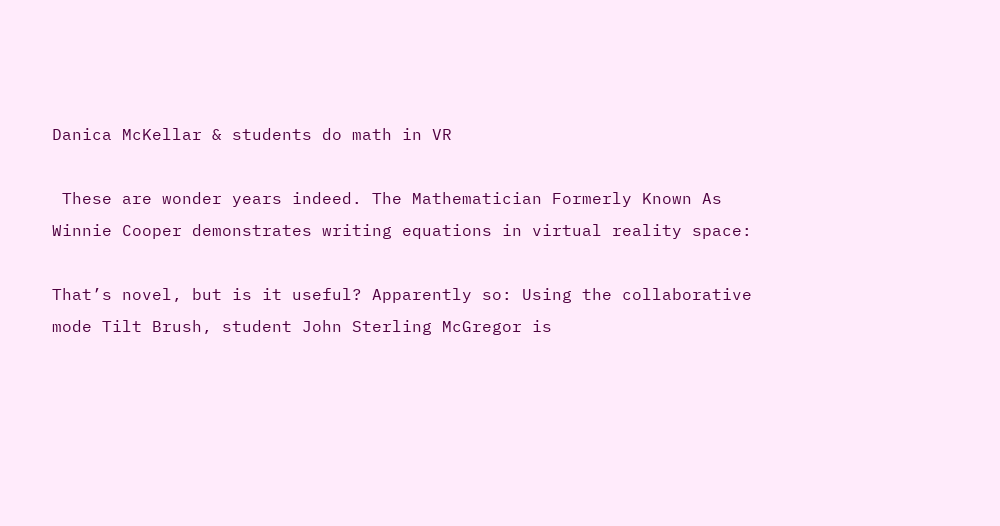Danica McKellar & students do math in VR

 These are wonder years indeed. The Mathematician Formerly Known As Winnie Cooper demonstrates writing equations in virtual reality space:

That’s novel, but is it useful? Apparently so: Using the collaborative mode Tilt Brush, student John Sterling McGregor is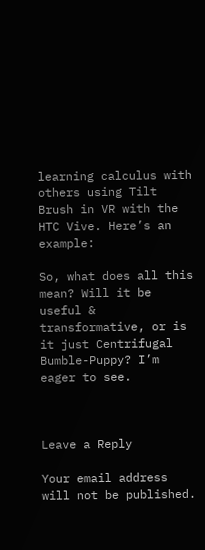learning calculus with others using Tilt Brush in VR with the HTC Vive. Here’s an example:

So, what does all this mean? Will it be useful & transformative, or is it just Centrifugal Bumble-Puppy? I’m eager to see.



Leave a Reply

Your email address will not be published.